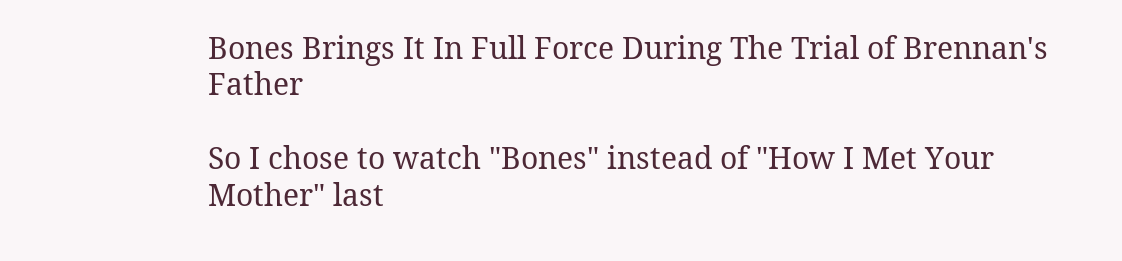Bones Brings It In Full Force During The Trial of Brennan's Father

So I chose to watch "Bones" instead of "How I Met Your Mother" last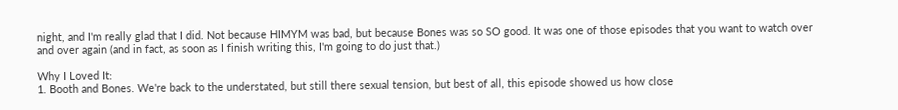night, and I'm really glad that I did. Not because HIMYM was bad, but because Bones was so SO good. It was one of those episodes that you want to watch over and over again (and in fact, as soon as I finish writing this, I'm going to do just that.)

Why I Loved It:
1. Booth and Bones. We're back to the understated, but still there sexual tension, but best of all, this episode showed us how close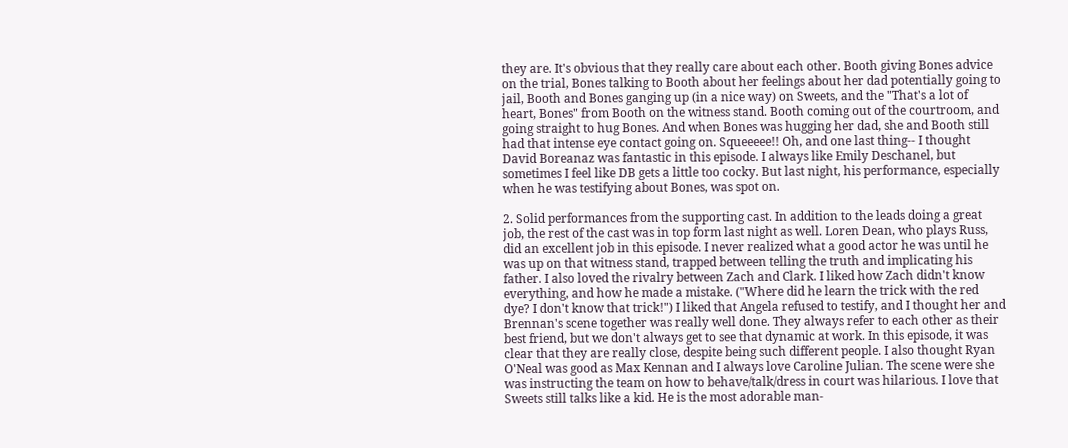they are. It's obvious that they really care about each other. Booth giving Bones advice on the trial, Bones talking to Booth about her feelings about her dad potentially going to jail, Booth and Bones ganging up (in a nice way) on Sweets, and the "That's a lot of heart, Bones" from Booth on the witness stand. Booth coming out of the courtroom, and going straight to hug Bones. And when Bones was hugging her dad, she and Booth still had that intense eye contact going on. Squeeeee!! Oh, and one last thing-- I thought David Boreanaz was fantastic in this episode. I always like Emily Deschanel, but sometimes I feel like DB gets a little too cocky. But last night, his performance, especially when he was testifying about Bones, was spot on.

2. Solid performances from the supporting cast. In addition to the leads doing a great job, the rest of the cast was in top form last night as well. Loren Dean, who plays Russ, did an excellent job in this episode. I never realized what a good actor he was until he was up on that witness stand, trapped between telling the truth and implicating his father. I also loved the rivalry between Zach and Clark. I liked how Zach didn't know everything, and how he made a mistake. ("Where did he learn the trick with the red dye? I don't know that trick!") I liked that Angela refused to testify, and I thought her and Brennan's scene together was really well done. They always refer to each other as their best friend, but we don't always get to see that dynamic at work. In this episode, it was clear that they are really close, despite being such different people. I also thought Ryan O'Neal was good as Max Kennan and I always love Caroline Julian. The scene were she was instructing the team on how to behave/talk/dress in court was hilarious. I love that Sweets still talks like a kid. He is the most adorable man-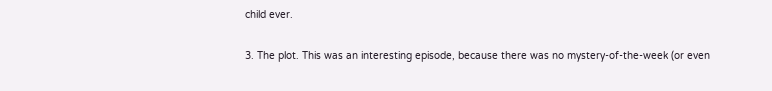child ever.

3. The plot. This was an interesting episode, because there was no mystery-of-the-week (or even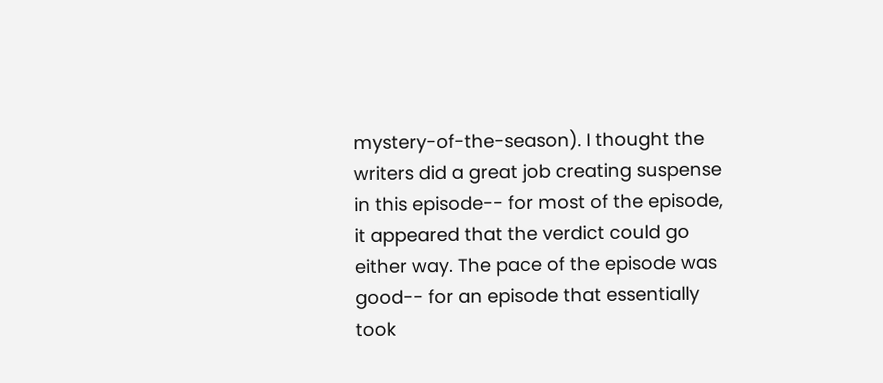mystery-of-the-season). I thought the writers did a great job creating suspense in this episode-- for most of the episode, it appeared that the verdict could go either way. The pace of the episode was good-- for an episode that essentially took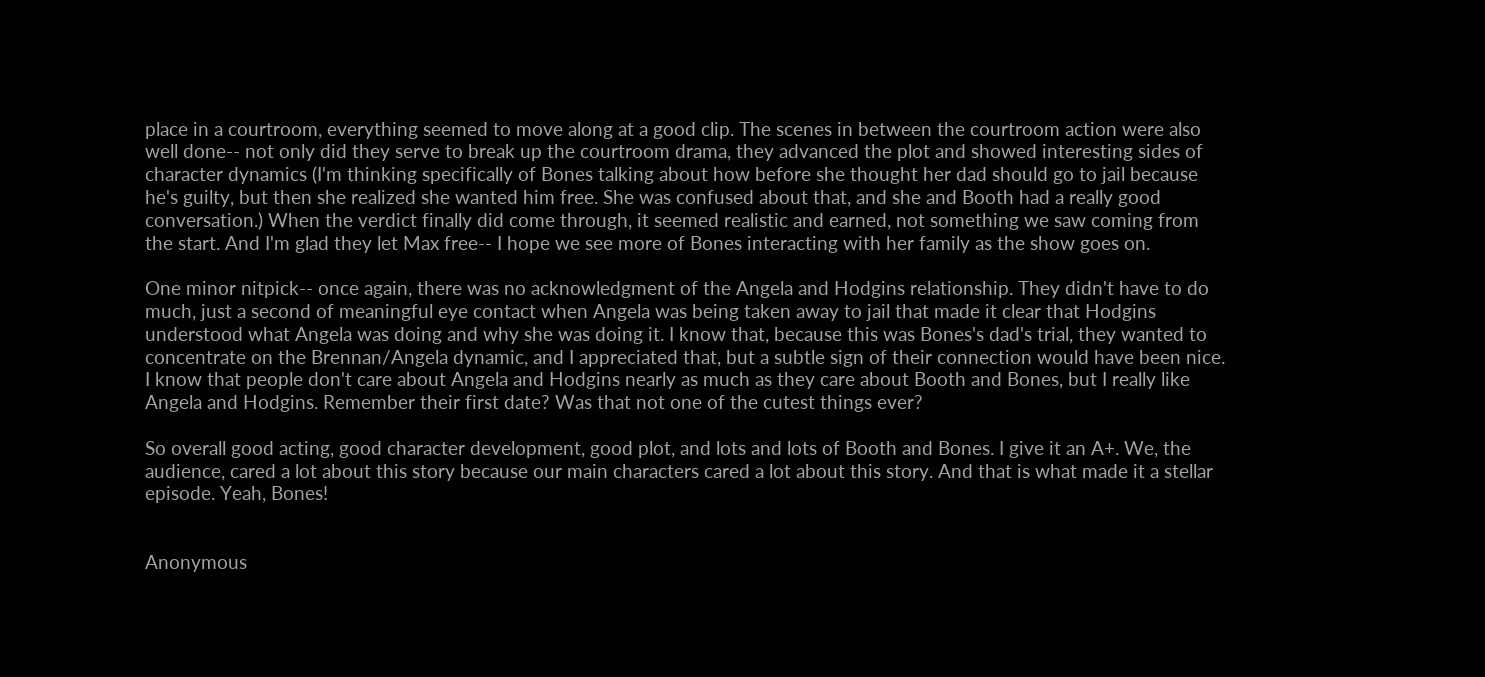place in a courtroom, everything seemed to move along at a good clip. The scenes in between the courtroom action were also well done-- not only did they serve to break up the courtroom drama, they advanced the plot and showed interesting sides of character dynamics (I'm thinking specifically of Bones talking about how before she thought her dad should go to jail because he's guilty, but then she realized she wanted him free. She was confused about that, and she and Booth had a really good conversation.) When the verdict finally did come through, it seemed realistic and earned, not something we saw coming from the start. And I'm glad they let Max free-- I hope we see more of Bones interacting with her family as the show goes on.

One minor nitpick-- once again, there was no acknowledgment of the Angela and Hodgins relationship. They didn't have to do much, just a second of meaningful eye contact when Angela was being taken away to jail that made it clear that Hodgins understood what Angela was doing and why she was doing it. I know that, because this was Bones's dad's trial, they wanted to concentrate on the Brennan/Angela dynamic, and I appreciated that, but a subtle sign of their connection would have been nice. I know that people don't care about Angela and Hodgins nearly as much as they care about Booth and Bones, but I really like Angela and Hodgins. Remember their first date? Was that not one of the cutest things ever?

So overall good acting, good character development, good plot, and lots and lots of Booth and Bones. I give it an A+. We, the audience, cared a lot about this story because our main characters cared a lot about this story. And that is what made it a stellar episode. Yeah, Bones!


Anonymous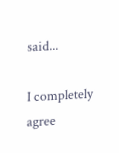said...

I completely agree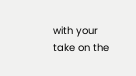with your take on the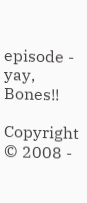episode - yay, Bones!!

Copyright © 2008 -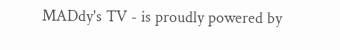MADdy's TV - is proudly powered by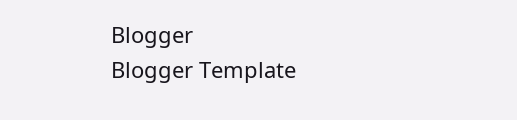Blogger
Blogger Template